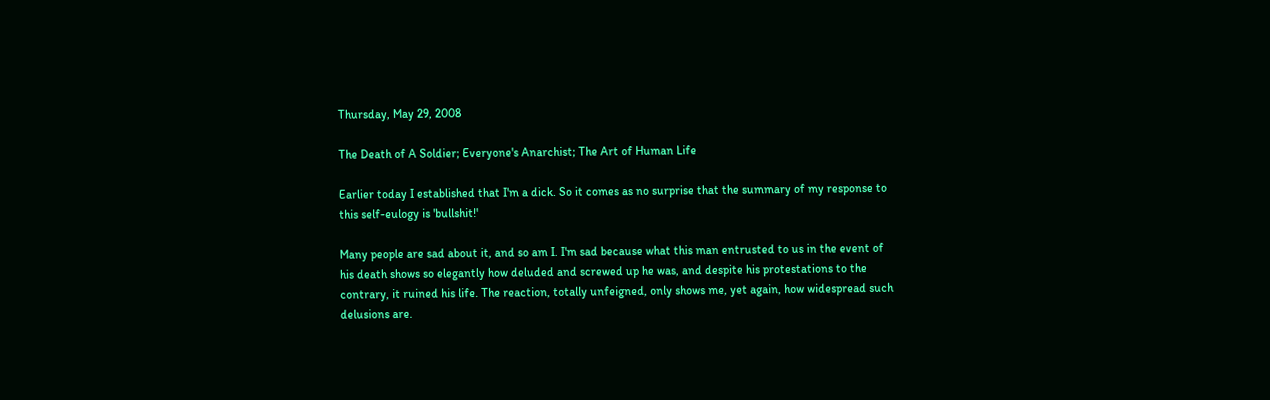Thursday, May 29, 2008

The Death of A Soldier; Everyone's Anarchist; The Art of Human Life

Earlier today I established that I'm a dick. So it comes as no surprise that the summary of my response to this self-eulogy is 'bullshit!'

Many people are sad about it, and so am I. I'm sad because what this man entrusted to us in the event of his death shows so elegantly how deluded and screwed up he was, and despite his protestations to the contrary, it ruined his life. The reaction, totally unfeigned, only shows me, yet again, how widespread such delusions are.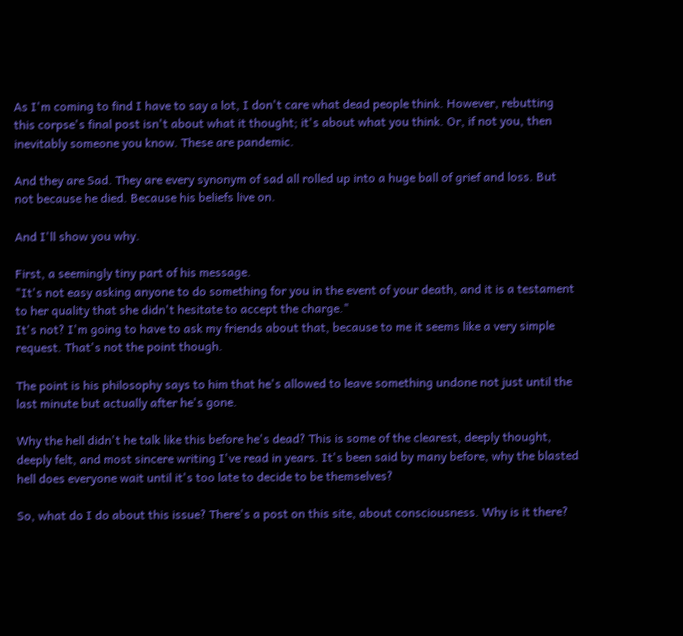As I'm coming to find I have to say a lot, I don't care what dead people think. However, rebutting this corpse's final post isn't about what it thought; it's about what you think. Or, if not you, then inevitably someone you know. These are pandemic.

And they are Sad. They are every synonym of sad all rolled up into a huge ball of grief and loss. But not because he died. Because his beliefs live on.

And I'll show you why.

First, a seemingly tiny part of his message.
"It's not easy asking anyone to do something for you in the event of your death, and it is a testament to her quality that she didn't hesitate to accept the charge."
It's not? I'm going to have to ask my friends about that, because to me it seems like a very simple request. That's not the point though.

The point is his philosophy says to him that he's allowed to leave something undone not just until the last minute but actually after he's gone.

Why the hell didn't he talk like this before he's dead? This is some of the clearest, deeply thought, deeply felt, and most sincere writing I've read in years. It's been said by many before, why the blasted hell does everyone wait until it's too late to decide to be themselves?

So, what do I do about this issue? There's a post on this site, about consciousness. Why is it there?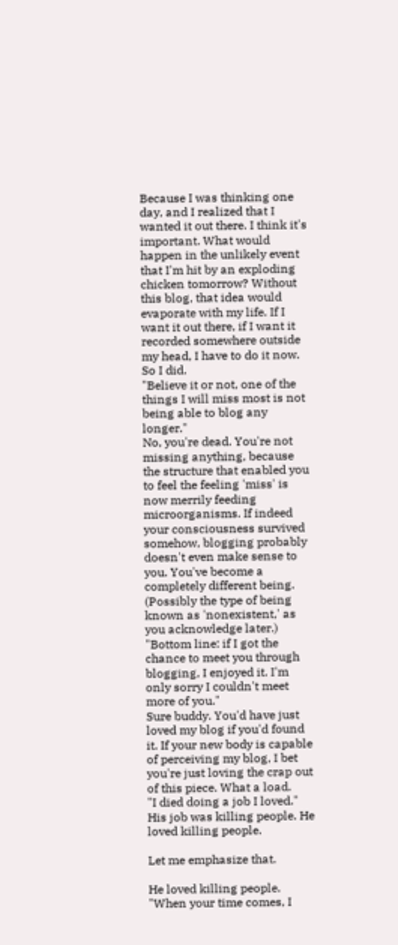Because I was thinking one day, and I realized that I wanted it out there. I think it's important. What would happen in the unlikely event that I'm hit by an exploding chicken tomorrow? Without this blog, that idea would evaporate with my life. If I want it out there, if I want it recorded somewhere outside my head, I have to do it now. So I did.
"Believe it or not, one of the things I will miss most is not being able to blog any longer."
No, you're dead. You're not missing anything, because the structure that enabled you to feel the feeling 'miss' is now merrily feeding microorganisms. If indeed your consciousness survived somehow, blogging probably doesn't even make sense to you. You've become a completely different being. (Possibly the type of being known as 'nonexistent,' as you acknowledge later.)
"Bottom line: if I got the chance to meet you through blogging, I enjoyed it. I'm only sorry I couldn't meet more of you."
Sure buddy. You'd have just loved my blog if you'd found it. If your new body is capable of perceiving my blog, I bet you're just loving the crap out of this piece. What a load.
"I died doing a job I loved."
His job was killing people. He loved killing people.

Let me emphasize that.

He loved killing people.
"When your time comes, I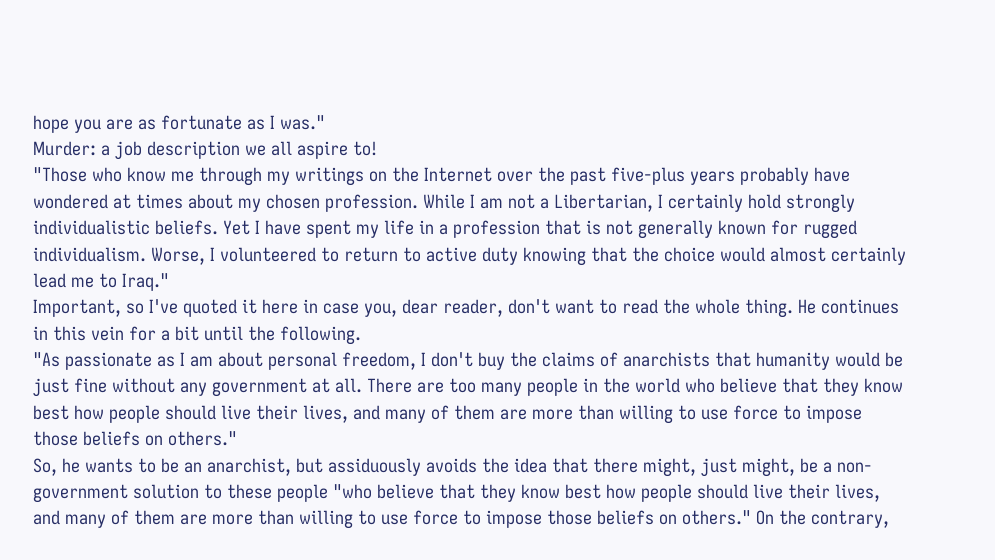hope you are as fortunate as I was."
Murder: a job description we all aspire to!
"Those who know me through my writings on the Internet over the past five-plus years probably have wondered at times about my chosen profession. While I am not a Libertarian, I certainly hold strongly individualistic beliefs. Yet I have spent my life in a profession that is not generally known for rugged individualism. Worse, I volunteered to return to active duty knowing that the choice would almost certainly lead me to Iraq."
Important, so I've quoted it here in case you, dear reader, don't want to read the whole thing. He continues in this vein for a bit until the following.
"As passionate as I am about personal freedom, I don't buy the claims of anarchists that humanity would be just fine without any government at all. There are too many people in the world who believe that they know best how people should live their lives, and many of them are more than willing to use force to impose those beliefs on others."
So, he wants to be an anarchist, but assiduously avoids the idea that there might, just might, be a non-government solution to these people "who believe that they know best how people should live their lives, and many of them are more than willing to use force to impose those beliefs on others." On the contrary,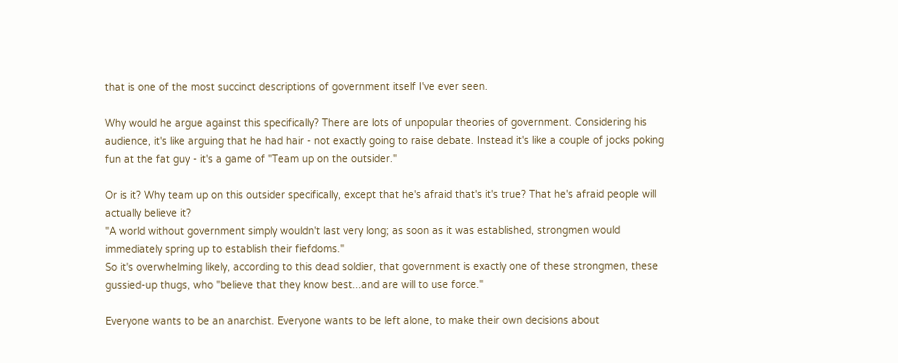that is one of the most succinct descriptions of government itself I've ever seen.

Why would he argue against this specifically? There are lots of unpopular theories of government. Considering his audience, it's like arguing that he had hair - not exactly going to raise debate. Instead it's like a couple of jocks poking fun at the fat guy - it's a game of "Team up on the outsider."

Or is it? Why team up on this outsider specifically, except that he's afraid that's it's true? That he's afraid people will actually believe it?
"A world without government simply wouldn't last very long; as soon as it was established, strongmen would immediately spring up to establish their fiefdoms."
So it's overwhelming likely, according to this dead soldier, that government is exactly one of these strongmen, these gussied-up thugs, who "believe that they know best...and are will to use force."

Everyone wants to be an anarchist. Everyone wants to be left alone, to make their own decisions about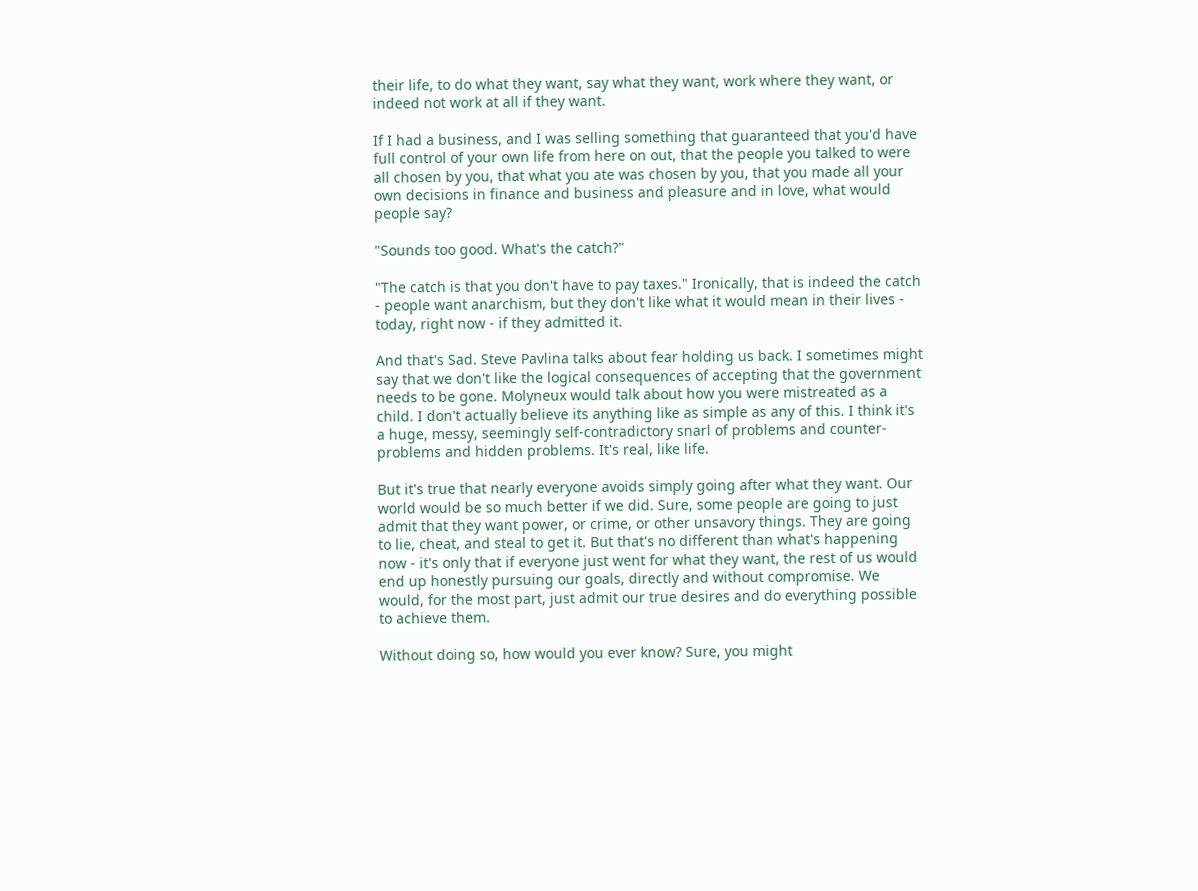their life, to do what they want, say what they want, work where they want, or indeed not work at all if they want.

If I had a business, and I was selling something that guaranteed that you'd have full control of your own life from here on out, that the people you talked to were all chosen by you, that what you ate was chosen by you, that you made all your own decisions in finance and business and pleasure and in love, what would people say?

"Sounds too good. What's the catch?"

"The catch is that you don't have to pay taxes." Ironically, that is indeed the catch - people want anarchism, but they don't like what it would mean in their lives - today, right now - if they admitted it.

And that's Sad. Steve Pavlina talks about fear holding us back. I sometimes might say that we don't like the logical consequences of accepting that the government needs to be gone. Molyneux would talk about how you were mistreated as a child. I don't actually believe its anything like as simple as any of this. I think it's a huge, messy, seemingly self-contradictory snarl of problems and counter-problems and hidden problems. It's real, like life.

But it's true that nearly everyone avoids simply going after what they want. Our world would be so much better if we did. Sure, some people are going to just admit that they want power, or crime, or other unsavory things. They are going to lie, cheat, and steal to get it. But that's no different than what's happening now - it's only that if everyone just went for what they want, the rest of us would end up honestly pursuing our goals, directly and without compromise. We would, for the most part, just admit our true desires and do everything possible to achieve them.

Without doing so, how would you ever know? Sure, you might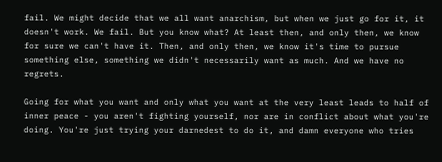fail. We might decide that we all want anarchism, but when we just go for it, it doesn't work. We fail. But you know what? At least then, and only then, we know for sure we can't have it. Then, and only then, we know it's time to pursue something else, something we didn't necessarily want as much. And we have no regrets.

Going for what you want and only what you want at the very least leads to half of inner peace - you aren't fighting yourself, nor are in conflict about what you're doing. You're just trying your darnedest to do it, and damn everyone who tries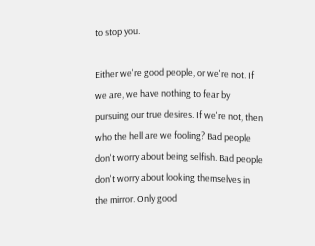to stop you.

Either we're good people, or we're not. If we are, we have nothing to fear by pursuing our true desires. If we're not, then who the hell are we fooling? Bad people don't worry about being selfish. Bad people don't worry about looking themselves in the mirror. Only good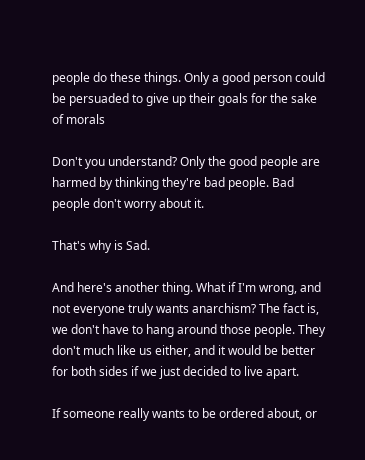people do these things. Only a good person could be persuaded to give up their goals for the sake of morals

Don't you understand? Only the good people are harmed by thinking they're bad people. Bad people don't worry about it.

That's why is Sad.

And here's another thing. What if I'm wrong, and not everyone truly wants anarchism? The fact is, we don't have to hang around those people. They don't much like us either, and it would be better for both sides if we just decided to live apart.

If someone really wants to be ordered about, or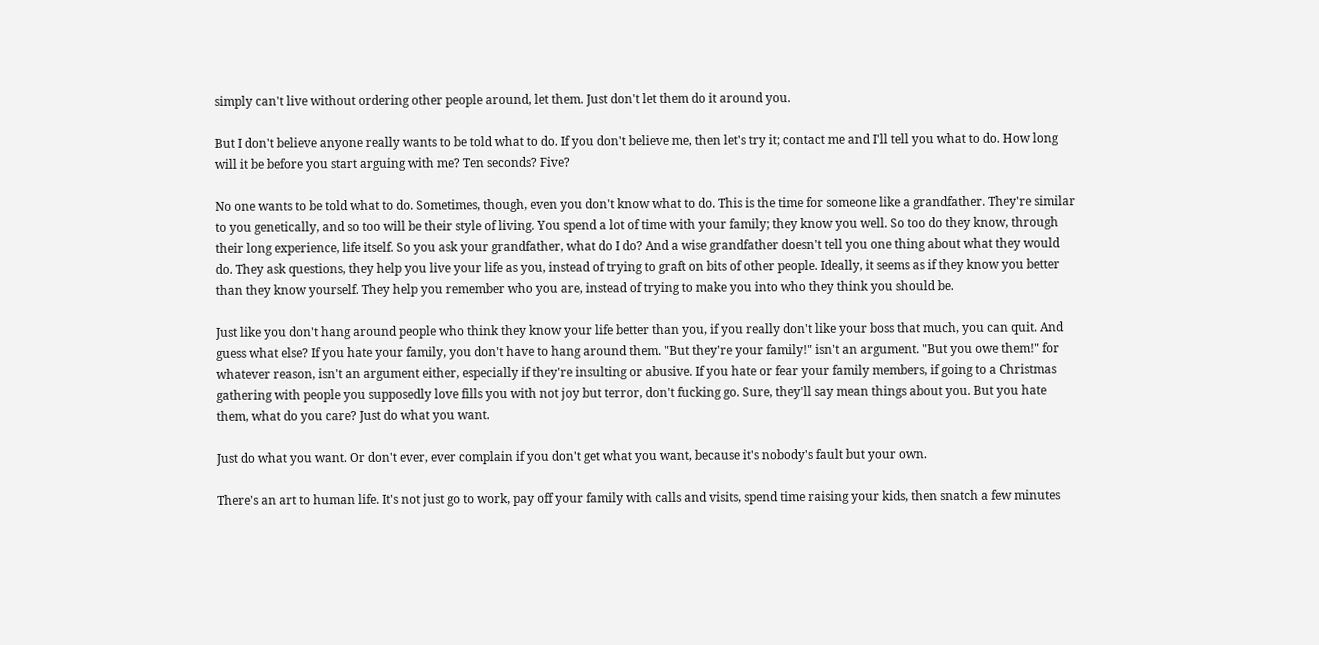simply can't live without ordering other people around, let them. Just don't let them do it around you.

But I don't believe anyone really wants to be told what to do. If you don't believe me, then let's try it; contact me and I'll tell you what to do. How long will it be before you start arguing with me? Ten seconds? Five?

No one wants to be told what to do. Sometimes, though, even you don't know what to do. This is the time for someone like a grandfather. They're similar to you genetically, and so too will be their style of living. You spend a lot of time with your family; they know you well. So too do they know, through their long experience, life itself. So you ask your grandfather, what do I do? And a wise grandfather doesn't tell you one thing about what they would do. They ask questions, they help you live your life as you, instead of trying to graft on bits of other people. Ideally, it seems as if they know you better than they know yourself. They help you remember who you are, instead of trying to make you into who they think you should be.

Just like you don't hang around people who think they know your life better than you, if you really don't like your boss that much, you can quit. And guess what else? If you hate your family, you don't have to hang around them. "But they're your family!" isn't an argument. "But you owe them!" for whatever reason, isn't an argument either, especially if they're insulting or abusive. If you hate or fear your family members, if going to a Christmas gathering with people you supposedly love fills you with not joy but terror, don't fucking go. Sure, they'll say mean things about you. But you hate them, what do you care? Just do what you want.

Just do what you want. Or don't ever, ever complain if you don't get what you want, because it's nobody's fault but your own.

There's an art to human life. It's not just go to work, pay off your family with calls and visits, spend time raising your kids, then snatch a few minutes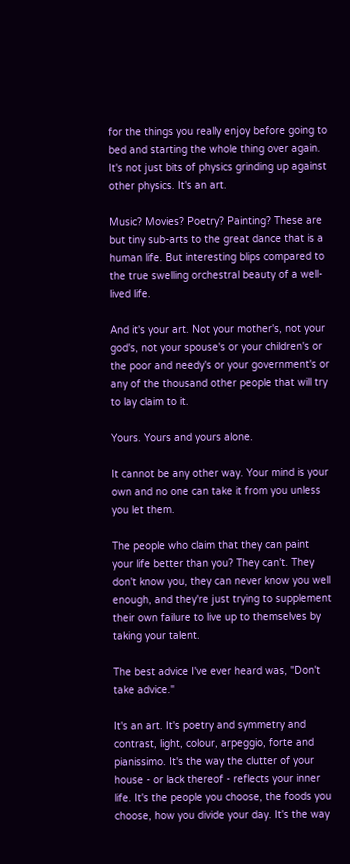for the things you really enjoy before going to bed and starting the whole thing over again. It's not just bits of physics grinding up against other physics. It's an art.

Music? Movies? Poetry? Painting? These are but tiny sub-arts to the great dance that is a human life. But interesting blips compared to the true swelling orchestral beauty of a well-lived life.

And it's your art. Not your mother's, not your god's, not your spouse's or your children's or the poor and needy's or your government's or any of the thousand other people that will try to lay claim to it.

Yours. Yours and yours alone.

It cannot be any other way. Your mind is your own and no one can take it from you unless you let them.

The people who claim that they can paint your life better than you? They can't. They don't know you, they can never know you well enough, and they're just trying to supplement their own failure to live up to themselves by taking your talent.

The best advice I've ever heard was, "Don't take advice."

It's an art. It's poetry and symmetry and contrast, light, colour, arpeggio, forte and pianissimo. It's the way the clutter of your house - or lack thereof - reflects your inner life. It's the people you choose, the foods you choose, how you divide your day. It's the way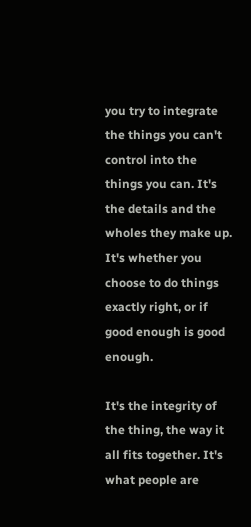you try to integrate the things you can't control into the things you can. It's the details and the wholes they make up. It's whether you choose to do things exactly right, or if good enough is good enough.

It's the integrity of the thing, the way it all fits together. It's what people are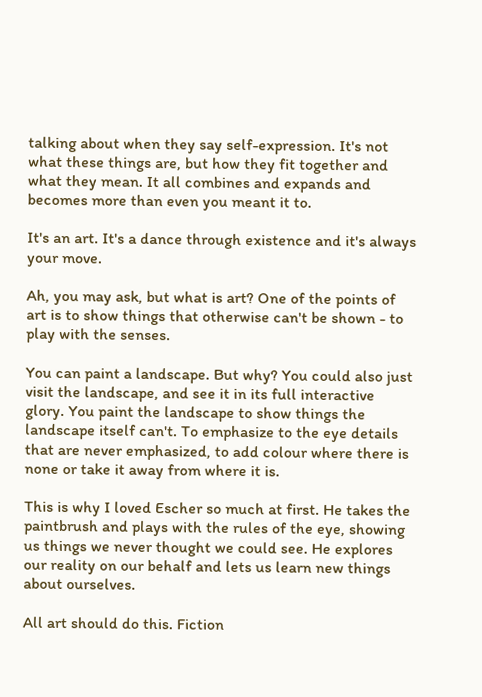talking about when they say self-expression. It's not what these things are, but how they fit together and what they mean. It all combines and expands and becomes more than even you meant it to.

It's an art. It's a dance through existence and it's always your move.

Ah, you may ask, but what is art? One of the points of art is to show things that otherwise can't be shown - to play with the senses.

You can paint a landscape. But why? You could also just visit the landscape, and see it in its full interactive glory. You paint the landscape to show things the landscape itself can't. To emphasize to the eye details that are never emphasized, to add colour where there is none or take it away from where it is.

This is why I loved Escher so much at first. He takes the paintbrush and plays with the rules of the eye, showing us things we never thought we could see. He explores our reality on our behalf and lets us learn new things about ourselves.

All art should do this. Fiction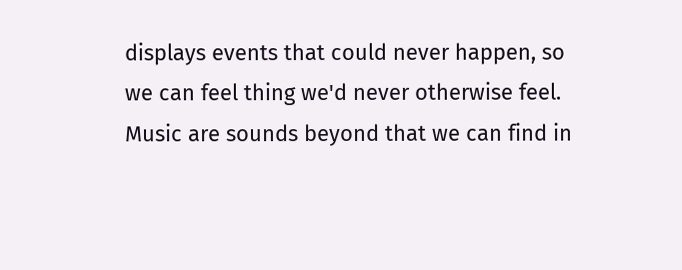displays events that could never happen, so we can feel thing we'd never otherwise feel. Music are sounds beyond that we can find in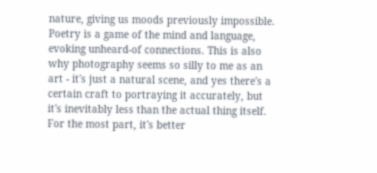nature, giving us moods previously impossible. Poetry is a game of the mind and language, evoking unheard-of connections. This is also why photography seems so silly to me as an art - it's just a natural scene, and yes there's a certain craft to portraying it accurately, but it's inevitably less than the actual thing itself. For the most part, it's better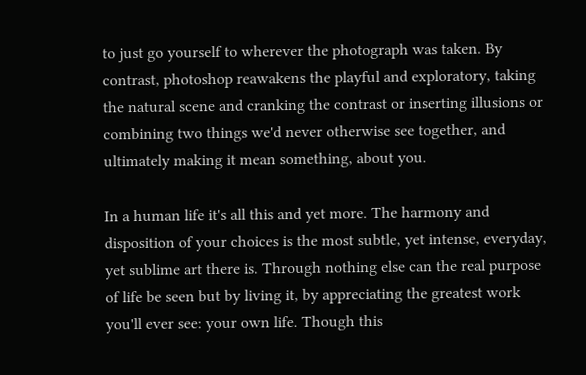to just go yourself to wherever the photograph was taken. By contrast, photoshop reawakens the playful and exploratory, taking the natural scene and cranking the contrast or inserting illusions or combining two things we'd never otherwise see together, and ultimately making it mean something, about you.

In a human life it's all this and yet more. The harmony and disposition of your choices is the most subtle, yet intense, everyday, yet sublime art there is. Through nothing else can the real purpose of life be seen but by living it, by appreciating the greatest work you'll ever see: your own life. Though this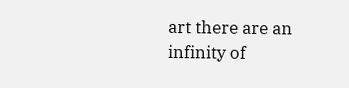art there are an infinity of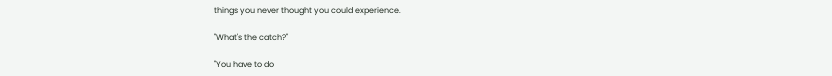things you never thought you could experience.

"What's the catch?"

"You have to do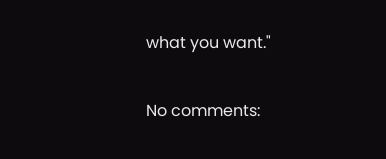what you want."

No comments: